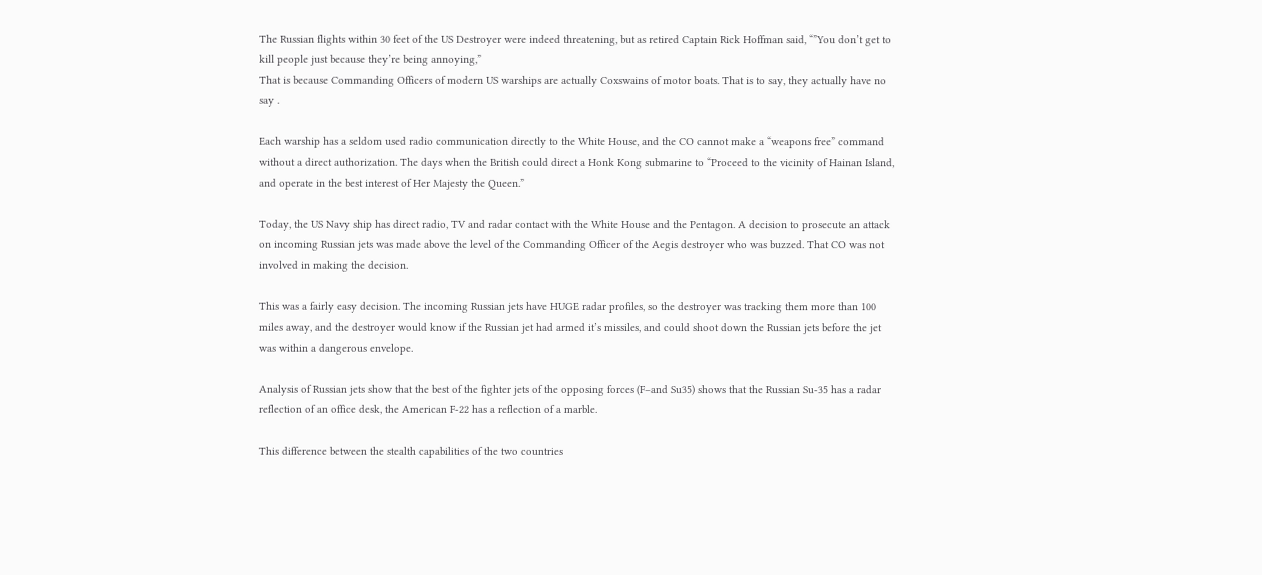The Russian flights within 30 feet of the US Destroyer were indeed threatening, but as retired Captain Rick Hoffman said, “”You don’t get to kill people just because they’re being annoying,”
That is because Commanding Officers of modern US warships are actually Coxswains of motor boats. That is to say, they actually have no say .

Each warship has a seldom used radio communication directly to the White House, and the CO cannot make a “weapons free” command without a direct authorization. The days when the British could direct a Honk Kong submarine to “Proceed to the vicinity of Hainan Island, and operate in the best interest of Her Majesty the Queen.”

Today, the US Navy ship has direct radio, TV and radar contact with the White House and the Pentagon. A decision to prosecute an attack on incoming Russian jets was made above the level of the Commanding Officer of the Aegis destroyer who was buzzed. That CO was not involved in making the decision.

This was a fairly easy decision. The incoming Russian jets have HUGE radar profiles, so the destroyer was tracking them more than 100 miles away, and the destroyer would know if the Russian jet had armed it’s missiles, and could shoot down the Russian jets before the jet was within a dangerous envelope.

Analysis of Russian jets show that the best of the fighter jets of the opposing forces (F–and Su35) shows that the Russian Su-35 has a radar reflection of an office desk, the American F-22 has a reflection of a marble.

This difference between the stealth capabilities of the two countries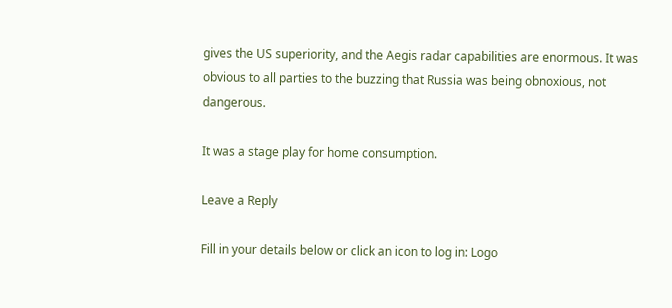gives the US superiority, and the Aegis radar capabilities are enormous. It was obvious to all parties to the buzzing that Russia was being obnoxious, not dangerous.

It was a stage play for home consumption.

Leave a Reply

Fill in your details below or click an icon to log in: Logo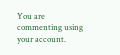You are commenting using your account.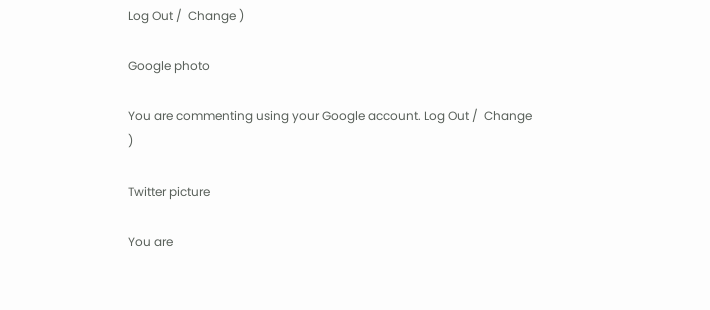Log Out /  Change )

Google photo

You are commenting using your Google account. Log Out /  Change )

Twitter picture

You are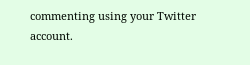commenting using your Twitter account.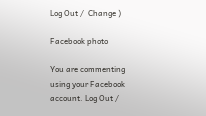Log Out /  Change )

Facebook photo

You are commenting using your Facebook account. Log Out /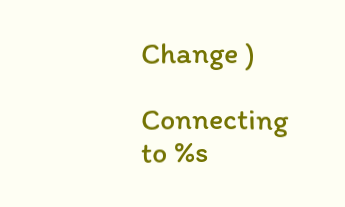Change )

Connecting to %s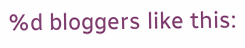%d bloggers like this: